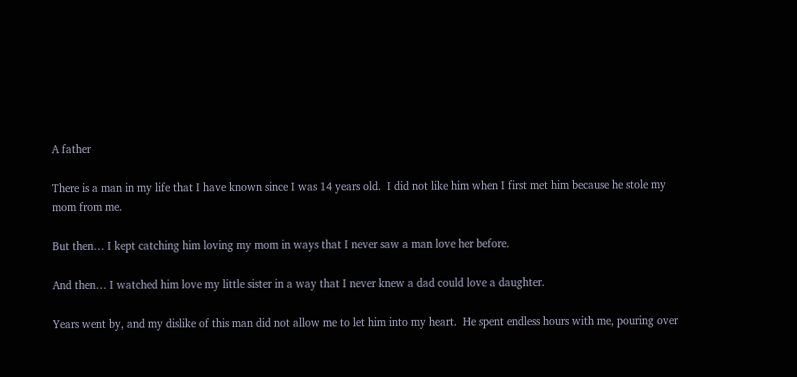A father

There is a man in my life that I have known since I was 14 years old.  I did not like him when I first met him because he stole my mom from me.

But then… I kept catching him loving my mom in ways that I never saw a man love her before.

And then… I watched him love my little sister in a way that I never knew a dad could love a daughter.

Years went by, and my dislike of this man did not allow me to let him into my heart.  He spent endless hours with me, pouring over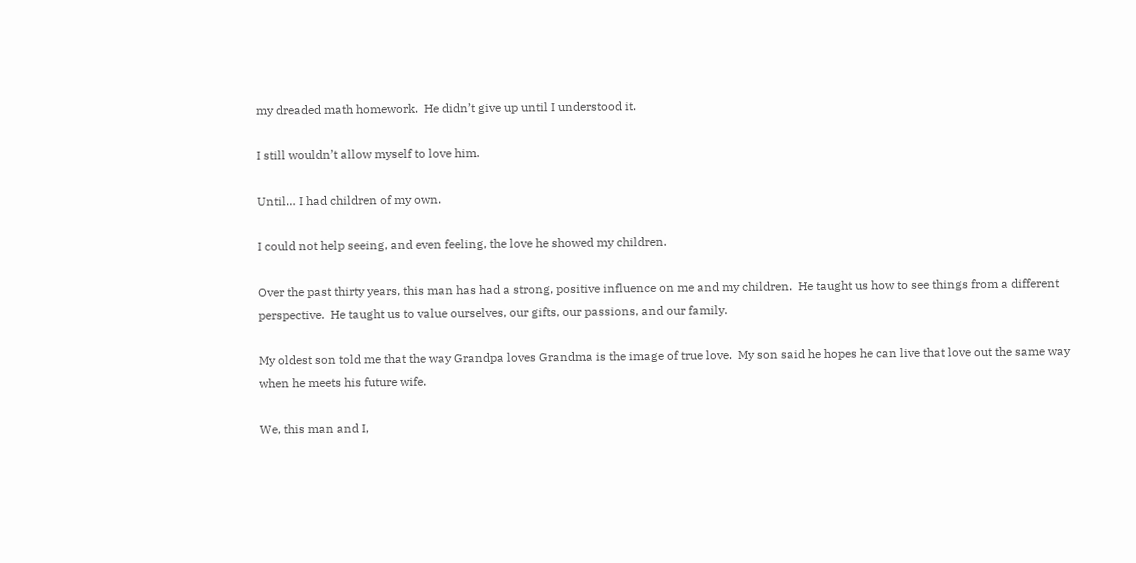my dreaded math homework.  He didn’t give up until I understood it.

I still wouldn’t allow myself to love him.

Until… I had children of my own.

I could not help seeing, and even feeling, the love he showed my children.

Over the past thirty years, this man has had a strong, positive influence on me and my children.  He taught us how to see things from a different perspective.  He taught us to value ourselves, our gifts, our passions, and our family.

My oldest son told me that the way Grandpa loves Grandma is the image of true love.  My son said he hopes he can live that love out the same way when he meets his future wife.

We, this man and I,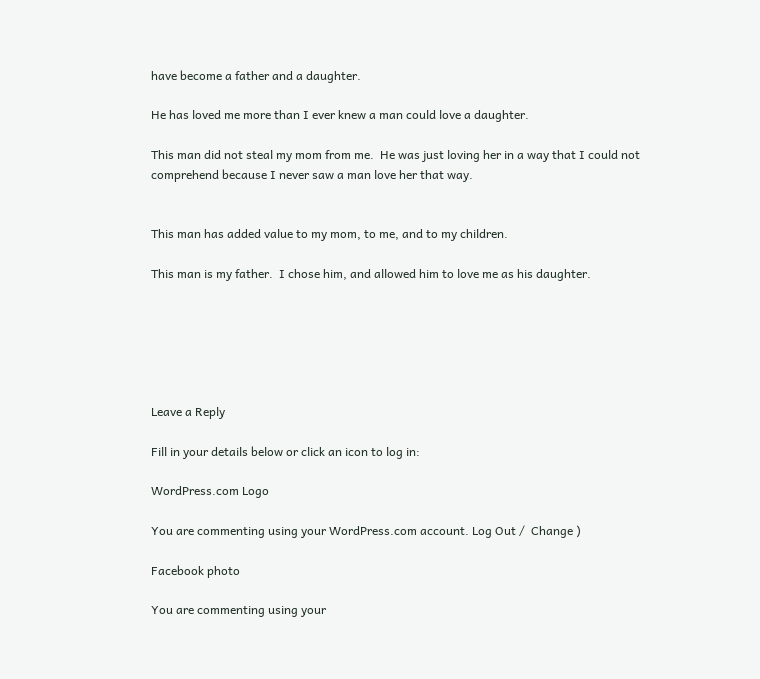have become a father and a daughter.

He has loved me more than I ever knew a man could love a daughter.

This man did not steal my mom from me.  He was just loving her in a way that I could not comprehend because I never saw a man love her that way.


This man has added value to my mom, to me, and to my children.

This man is my father.  I chose him, and allowed him to love me as his daughter.






Leave a Reply

Fill in your details below or click an icon to log in:

WordPress.com Logo

You are commenting using your WordPress.com account. Log Out /  Change )

Facebook photo

You are commenting using your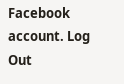Facebook account. Log Out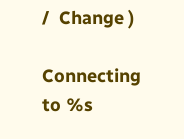/  Change )

Connecting to %s